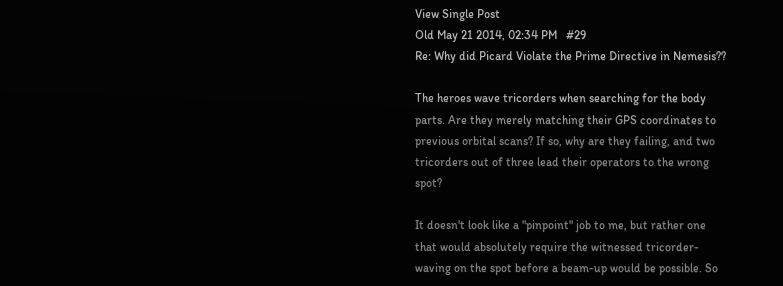View Single Post
Old May 21 2014, 02:34 PM   #29
Re: Why did Picard Violate the Prime Directive in Nemesis??

The heroes wave tricorders when searching for the body parts. Are they merely matching their GPS coordinates to previous orbital scans? If so, why are they failing, and two tricorders out of three lead their operators to the wrong spot?

It doesn't look like a "pinpoint" job to me, but rather one that would absolutely require the witnessed tricorder-waving on the spot before a beam-up would be possible. So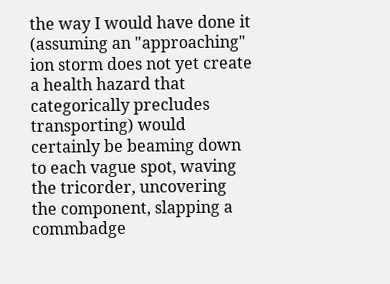the way I would have done it (assuming an "approaching" ion storm does not yet create a health hazard that categorically precludes transporting) would certainly be beaming down to each vague spot, waving the tricorder, uncovering the component, slapping a commbadge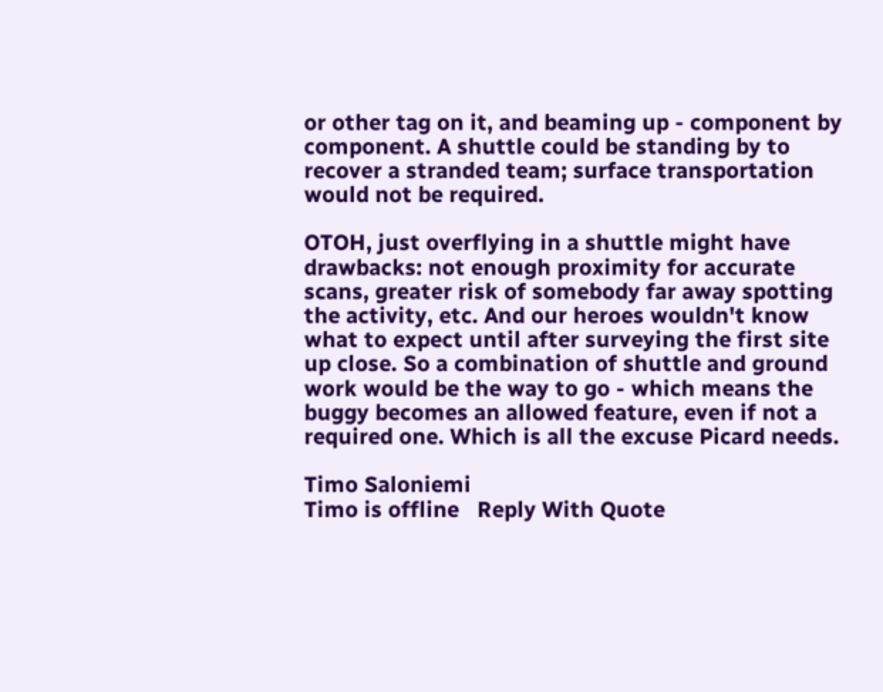or other tag on it, and beaming up - component by component. A shuttle could be standing by to recover a stranded team; surface transportation would not be required.

OTOH, just overflying in a shuttle might have drawbacks: not enough proximity for accurate scans, greater risk of somebody far away spotting the activity, etc. And our heroes wouldn't know what to expect until after surveying the first site up close. So a combination of shuttle and ground work would be the way to go - which means the buggy becomes an allowed feature, even if not a required one. Which is all the excuse Picard needs.

Timo Saloniemi
Timo is offline   Reply With Quote